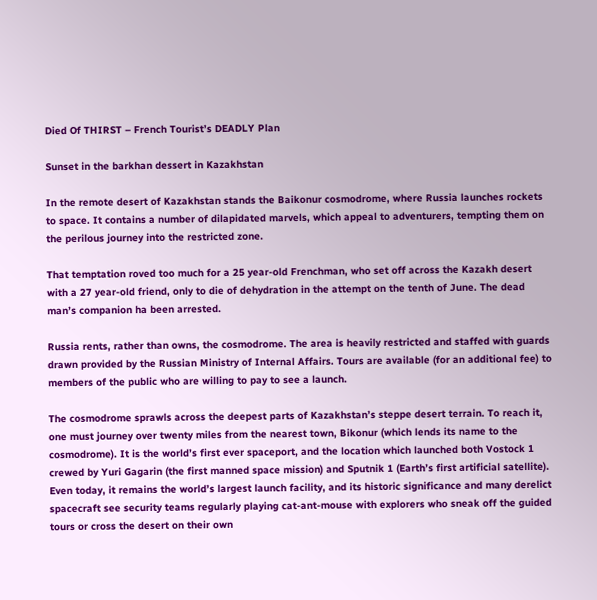Died Of THIRST – French Tourist’s DEADLY Plan

Sunset in the barkhan dessert in Kazakhstan

In the remote desert of Kazakhstan stands the Baikonur cosmodrome, where Russia launches rockets to space. It contains a number of dilapidated marvels, which appeal to adventurers, tempting them on the perilous journey into the restricted zone.

That temptation roved too much for a 25 year-old Frenchman, who set off across the Kazakh desert with a 27 year-old friend, only to die of dehydration in the attempt on the tenth of June. The dead man’s companion ha been arrested.

Russia rents, rather than owns, the cosmodrome. The area is heavily restricted and staffed with guards drawn provided by the Russian Ministry of Internal Affairs. Tours are available (for an additional fee) to members of the public who are willing to pay to see a launch.

The cosmodrome sprawls across the deepest parts of Kazakhstan’s steppe desert terrain. To reach it, one must journey over twenty miles from the nearest town, Bikonur (which lends its name to the cosmodrome). It is the world’s first ever spaceport, and the location which launched both Vostock 1 crewed by Yuri Gagarin (the first manned space mission) and Sputnik 1 (Earth’s first artificial satellite). Even today, it remains the world’s largest launch facility, and its historic significance and many derelict spacecraft see security teams regularly playing cat-ant-mouse with explorers who sneak off the guided tours or cross the desert on their own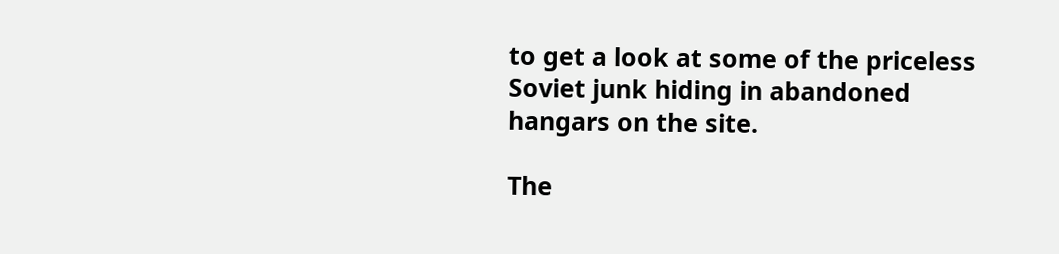to get a look at some of the priceless Soviet junk hiding in abandoned hangars on the site.

The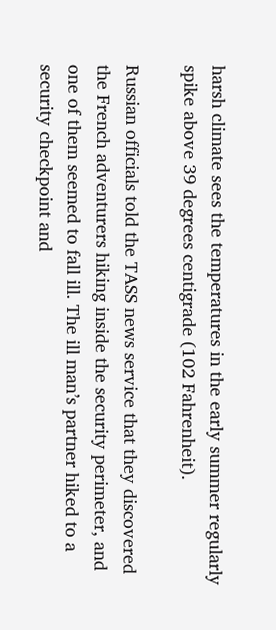harsh climate sees the temperatures in the early summer regularly spike above 39 degrees centigrade (102 Fahrenheit).

Russian officials told the TASS news service that they discovered the French adventurers hiking inside the security perimeter, and one of them seemed to fall ill. The ill man’s partner hiked to a security checkpoint and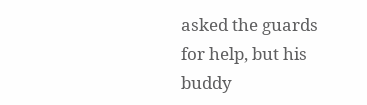asked the guards for help, but his buddy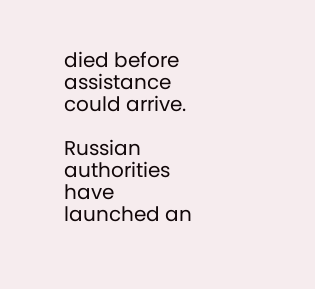died before assistance could arrive.

Russian authorities have launched an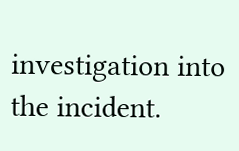investigation into the incident.